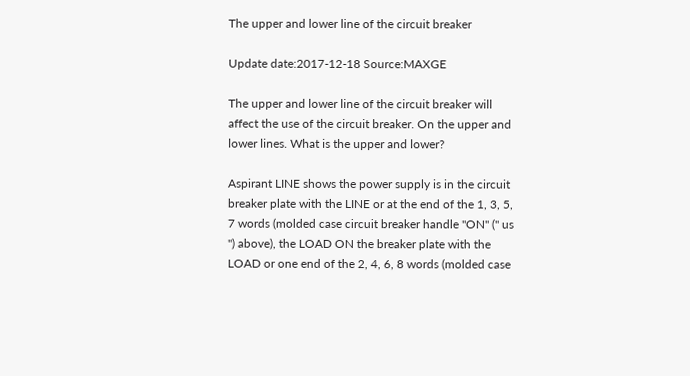The upper and lower line of the circuit breaker

Update date:2017-12-18 Source:MAXGE

The upper and lower line of the circuit breaker will affect the use of the circuit breaker. On the upper and lower lines. What is the upper and lower?

Aspirant LINE shows the power supply is in the circuit breaker plate with the LINE or at the end of the 1, 3, 5, 7 words (molded case circuit breaker handle "ON" (" us ") above), the LOAD ON the breaker plate with the LOAD or one end of the 2, 4, 6, 8 words (molded case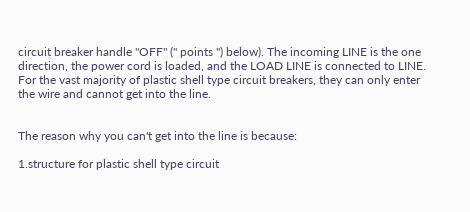circuit breaker handle "OFF" (" points ") below). The incoming LINE is the one direction, the power cord is loaded, and the LOAD LINE is connected to LINE. For the vast majority of plastic shell type circuit breakers, they can only enter the wire and cannot get into the line.


The reason why you can't get into the line is because:

1.structure for plastic shell type circuit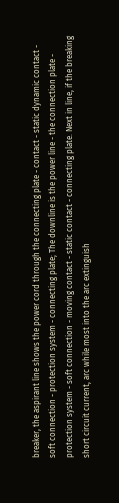breaker, the aspirant line shows the power cord through the connecting plate - contact - static dynamic contact - soft connection - protection system - connecting plate; The downline is the power line - the connection plate - protection system - soft connection - moving contact - static contact - connecting plate. Next in line, if the breaking short circuit current, arc while most into the arc extinguish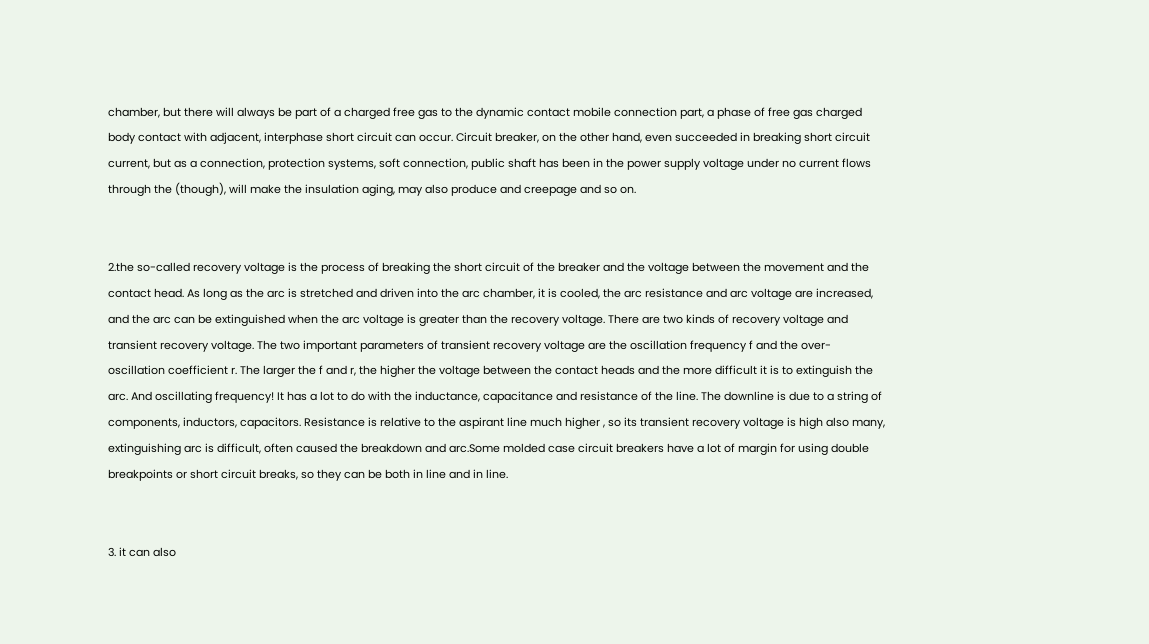chamber, but there will always be part of a charged free gas to the dynamic contact mobile connection part, a phase of free gas charged body contact with adjacent, interphase short circuit can occur. Circuit breaker, on the other hand, even succeeded in breaking short circuit current, but as a connection, protection systems, soft connection, public shaft has been in the power supply voltage under no current flows through the (though), will make the insulation aging, may also produce and creepage and so on.


2.the so-called recovery voltage is the process of breaking the short circuit of the breaker and the voltage between the movement and the contact head. As long as the arc is stretched and driven into the arc chamber, it is cooled, the arc resistance and arc voltage are increased, and the arc can be extinguished when the arc voltage is greater than the recovery voltage. There are two kinds of recovery voltage and transient recovery voltage. The two important parameters of transient recovery voltage are the oscillation frequency f and the over-oscillation coefficient r. The larger the f and r, the higher the voltage between the contact heads and the more difficult it is to extinguish the arc. And oscillating frequency! It has a lot to do with the inductance, capacitance and resistance of the line. The downline is due to a string of components, inductors, capacitors. Resistance is relative to the aspirant line much higher , so its transient recovery voltage is high also many, extinguishing arc is difficult, often caused the breakdown and arc.Some molded case circuit breakers have a lot of margin for using double breakpoints or short circuit breaks, so they can be both in line and in line.


3. it can also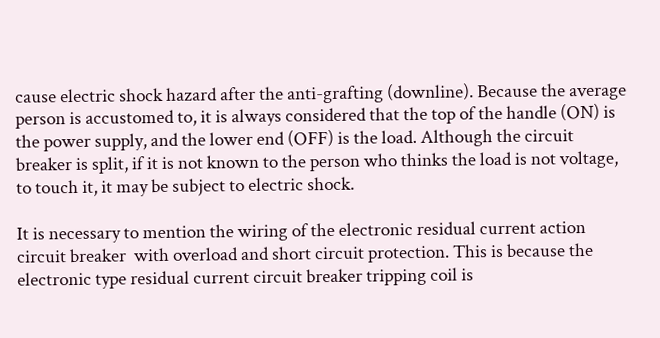cause electric shock hazard after the anti-grafting (downline). Because the average person is accustomed to, it is always considered that the top of the handle (ON) is the power supply, and the lower end (OFF) is the load. Although the circuit breaker is split, if it is not known to the person who thinks the load is not voltage, to touch it, it may be subject to electric shock.

It is necessary to mention the wiring of the electronic residual current action circuit breaker  with overload and short circuit protection. This is because the electronic type residual current circuit breaker tripping coil is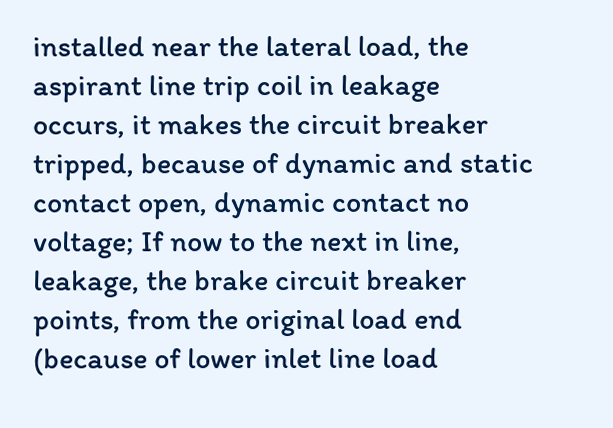installed near the lateral load, the aspirant line trip coil in leakage occurs, it makes the circuit breaker tripped, because of dynamic and static contact open, dynamic contact no voltage; If now to the next in line, leakage, the brake circuit breaker points, from the original load end (because of lower inlet line load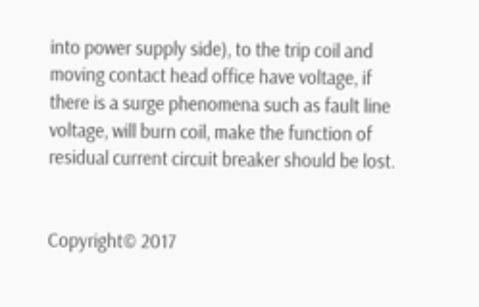into power supply side), to the trip coil and moving contact head office have voltage, if there is a surge phenomena such as fault line voltage, will burn coil, make the function of residual current circuit breaker should be lost.


Copyright© 2017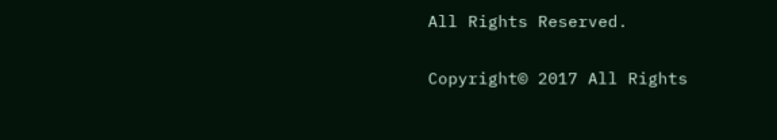All Rights Reserved.

Copyright© 2017 All Rights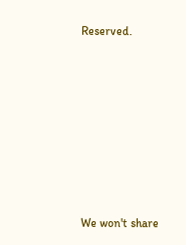Reserved.







We won't share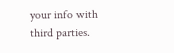your info with third parties.